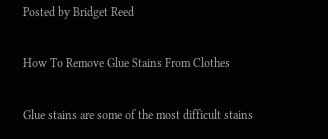Posted by Bridget Reed

How To Remove Glue Stains From Clothes

Glue stains are some of the most difficult stains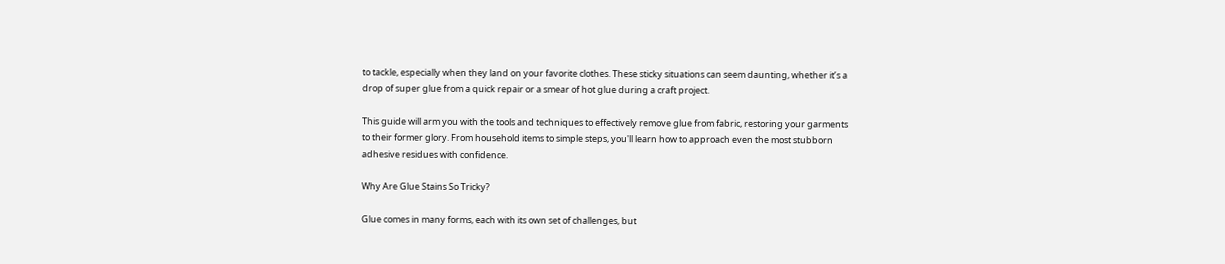to tackle, especially when they land on your favorite clothes. These sticky situations can seem daunting, whether it’s a drop of super glue from a quick repair or a smear of hot glue during a craft project.

This guide will arm you with the tools and techniques to effectively remove glue from fabric, restoring your garments to their former glory. From household items to simple steps, you'll learn how to approach even the most stubborn adhesive residues with confidence.

Why Are Glue Stains So Tricky?

Glue comes in many forms, each with its own set of challenges, but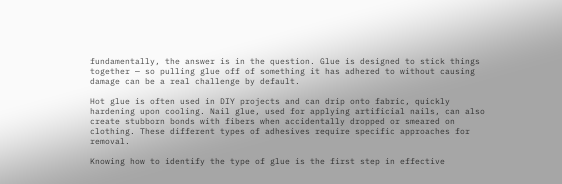fundamentally, the answer is in the question. Glue is designed to stick things together — so pulling glue off of something it has adhered to without causing damage can be a real challenge by default.

Hot glue is often used in DIY projects and can drip onto fabric, quickly hardening upon cooling. Nail glue, used for applying artificial nails, can also create stubborn bonds with fibers when accidentally dropped or smeared on clothing. These different types of adhesives require specific approaches for removal.

Knowing how to identify the type of glue is the first step in effective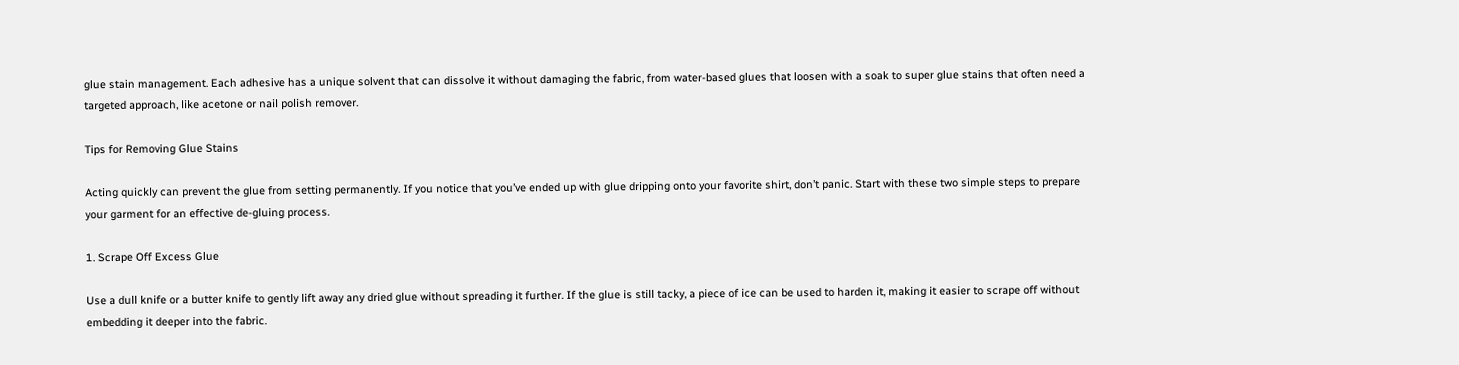glue stain management. Each adhesive has a unique solvent that can dissolve it without damaging the fabric, from water-based glues that loosen with a soak to super glue stains that often need a targeted approach, like acetone or nail polish remover.

Tips for Removing Glue Stains

Acting quickly can prevent the glue from setting permanently. If you notice that you’ve ended up with glue dripping onto your favorite shirt, don’t panic. Start with these two simple steps to prepare your garment for an effective de-gluing process.

1. Scrape Off Excess Glue

Use a dull knife or a butter knife to gently lift away any dried glue without spreading it further. If the glue is still tacky, a piece of ice can be used to harden it, making it easier to scrape off without embedding it deeper into the fabric.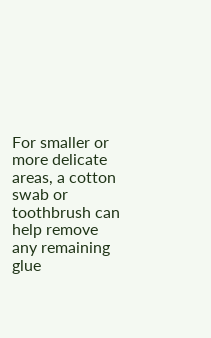For smaller or more delicate areas, a cotton swab or toothbrush can help remove any remaining glue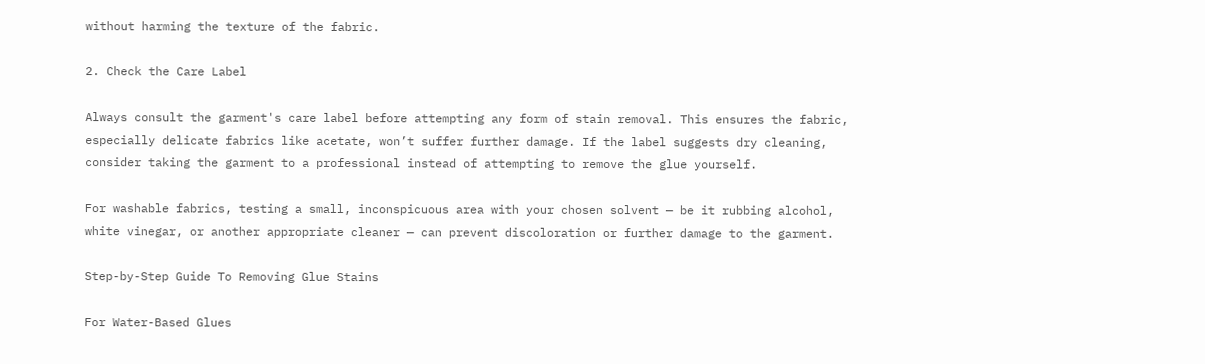without harming the texture of the fabric.

2. Check the Care Label

Always consult the garment's care label before attempting any form of stain removal. This ensures the fabric, especially delicate fabrics like acetate, won’t suffer further damage. If the label suggests dry cleaning, consider taking the garment to a professional instead of attempting to remove the glue yourself.

For washable fabrics, testing a small, inconspicuous area with your chosen solvent — be it rubbing alcohol, white vinegar, or another appropriate cleaner — can prevent discoloration or further damage to the garment.

Step-by-Step Guide To Removing Glue Stains

For Water-Based Glues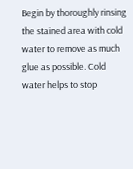Begin by thoroughly rinsing the stained area with cold water to remove as much glue as possible. Cold water helps to stop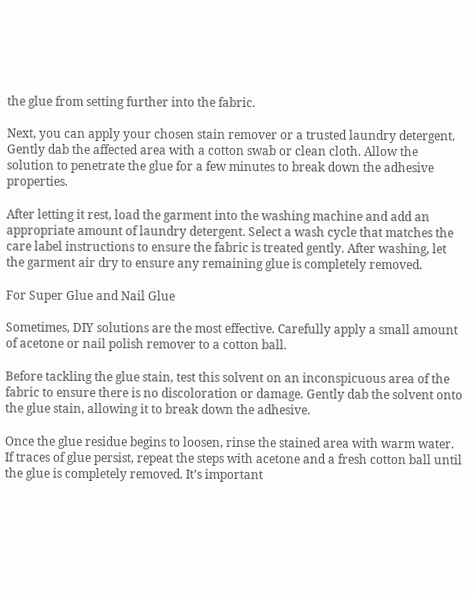the glue from setting further into the fabric.

Next, you can apply your chosen stain remover or a trusted laundry detergent. Gently dab the affected area with a cotton swab or clean cloth. Allow the solution to penetrate the glue for a few minutes to break down the adhesive properties.

After letting it rest, load the garment into the washing machine and add an appropriate amount of laundry detergent. Select a wash cycle that matches the care label instructions to ensure the fabric is treated gently. After washing, let the garment air dry to ensure any remaining glue is completely removed.

For Super Glue and Nail Glue

Sometimes, DIY solutions are the most effective. Carefully apply a small amount of acetone or nail polish remover to a cotton ball.

Before tackling the glue stain, test this solvent on an inconspicuous area of the fabric to ensure there is no discoloration or damage. Gently dab the solvent onto the glue stain, allowing it to break down the adhesive.

Once the glue residue begins to loosen, rinse the stained area with warm water. If traces of glue persist, repeat the steps with acetone and a fresh cotton ball until the glue is completely removed. It’s important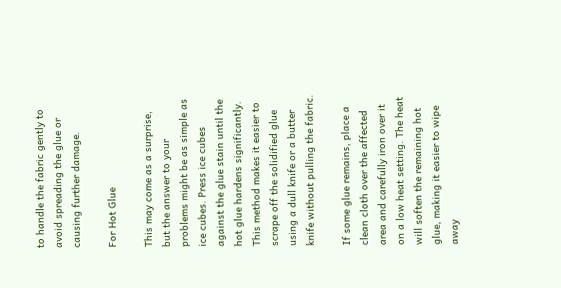to handle the fabric gently to avoid spreading the glue or causing further damage.

For Hot Glue

This may come as a surprise, but the answer to your problems might be as simple as ice cubes. Press ice cubes against the glue stain until the hot glue hardens significantly. This method makes it easier to scrape off the solidified glue using a dull knife or a butter knife without pulling the fabric.

If some glue remains, place a clean cloth over the affected area and carefully iron over it on a low heat setting. The heat will soften the remaining hot glue, making it easier to wipe away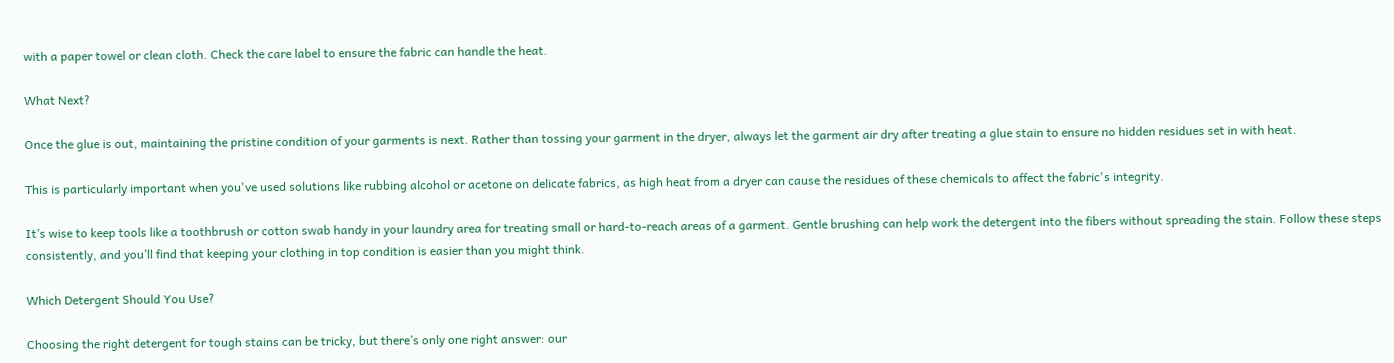with a paper towel or clean cloth. Check the care label to ensure the fabric can handle the heat.

What Next?

Once the glue is out, maintaining the pristine condition of your garments is next. Rather than tossing your garment in the dryer, always let the garment air dry after treating a glue stain to ensure no hidden residues set in with heat.

This is particularly important when you've used solutions like rubbing alcohol or acetone on delicate fabrics, as high heat from a dryer can cause the residues of these chemicals to affect the fabric's integrity.

It’s wise to keep tools like a toothbrush or cotton swab handy in your laundry area for treating small or hard-to-reach areas of a garment. Gentle brushing can help work the detergent into the fibers without spreading the stain. Follow these steps consistently, and you’ll find that keeping your clothing in top condition is easier than you might think.

Which Detergent Should You Use?

Choosing the right detergent for tough stains can be tricky, but there’s only one right answer: our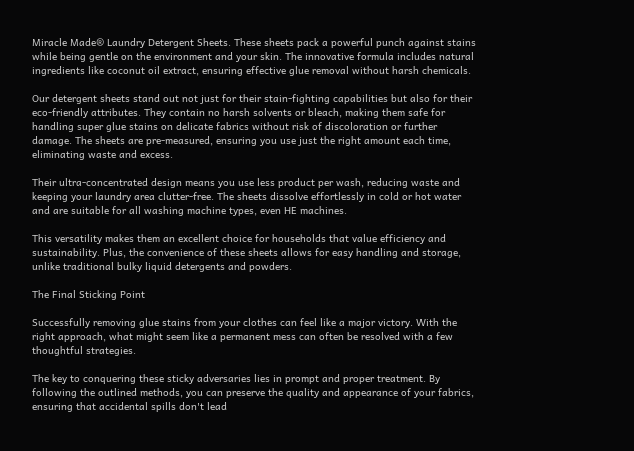Miracle Made® Laundry Detergent Sheets. These sheets pack a powerful punch against stains while being gentle on the environment and your skin. The innovative formula includes natural ingredients like coconut oil extract, ensuring effective glue removal without harsh chemicals.

Our detergent sheets stand out not just for their stain-fighting capabilities but also for their eco-friendly attributes. They contain no harsh solvents or bleach, making them safe for handling super glue stains on delicate fabrics without risk of discoloration or further damage. The sheets are pre-measured, ensuring you use just the right amount each time, eliminating waste and excess.

Their ultra-concentrated design means you use less product per wash, reducing waste and keeping your laundry area clutter-free. The sheets dissolve effortlessly in cold or hot water and are suitable for all washing machine types, even HE machines.

This versatility makes them an excellent choice for households that value efficiency and sustainability. Plus, the convenience of these sheets allows for easy handling and storage, unlike traditional bulky liquid detergents and powders.

The Final Sticking Point

Successfully removing glue stains from your clothes can feel like a major victory. With the right approach, what might seem like a permanent mess can often be resolved with a few thoughtful strategies.

The key to conquering these sticky adversaries lies in prompt and proper treatment. By following the outlined methods, you can preserve the quality and appearance of your fabrics, ensuring that accidental spills don't lead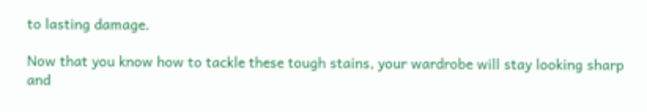to lasting damage.

Now that you know how to tackle these tough stains, your wardrobe will stay looking sharp and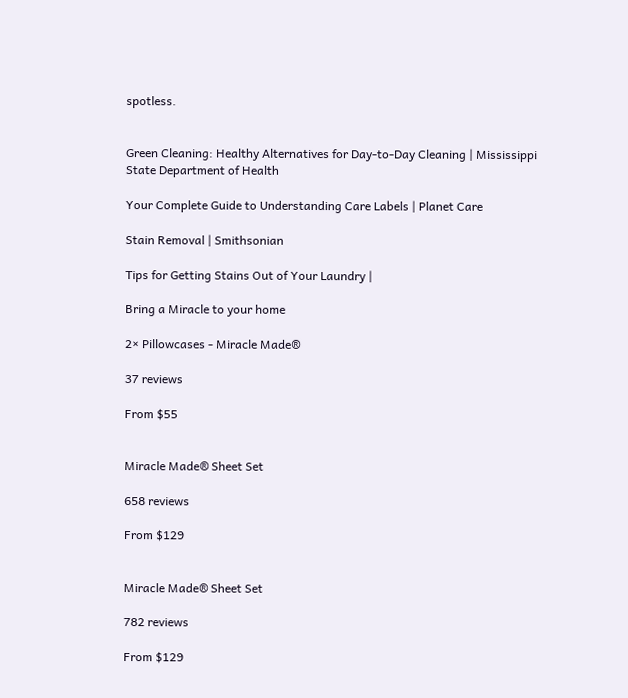spotless.


Green Cleaning: Healthy Alternatives for Day-to-Day Cleaning | Mississippi State Department of Health

Your Complete Guide to Understanding Care Labels | Planet Care

Stain Removal | Smithsonian

Tips for Getting Stains Out of Your Laundry |

Bring a Miracle to your home

2× Pillowcases - Miracle Made®

37 reviews

From $55


Miracle Made® Sheet Set

658 reviews

From $129


Miracle Made® Sheet Set

782 reviews

From $129